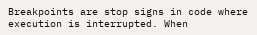Breakpoints are stop signs in code where execution is interrupted. When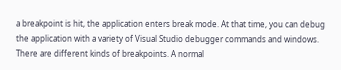a breakpoint is hit, the application enters break mode. At that time, you can debug the application with a variety of Visual Studio debugger commands and windows. There are different kinds of breakpoints. A normal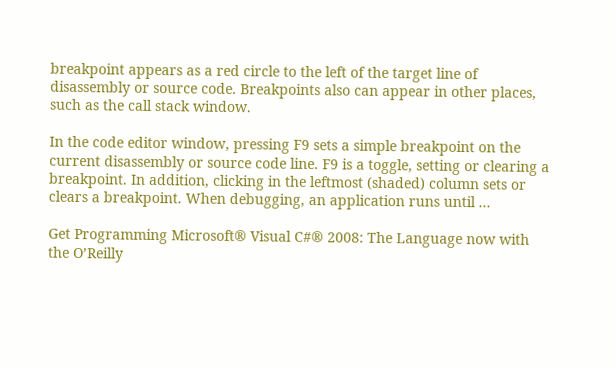breakpoint appears as a red circle to the left of the target line of disassembly or source code. Breakpoints also can appear in other places, such as the call stack window.

In the code editor window, pressing F9 sets a simple breakpoint on the current disassembly or source code line. F9 is a toggle, setting or clearing a breakpoint. In addition, clicking in the leftmost (shaded) column sets or clears a breakpoint. When debugging, an application runs until ...

Get Programming Microsoft® Visual C#® 2008: The Language now with the O’Reilly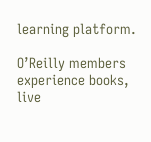learning platform.

O’Reilly members experience books, live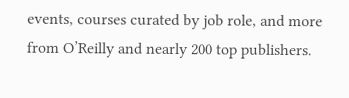events, courses curated by job role, and more from O’Reilly and nearly 200 top publishers.